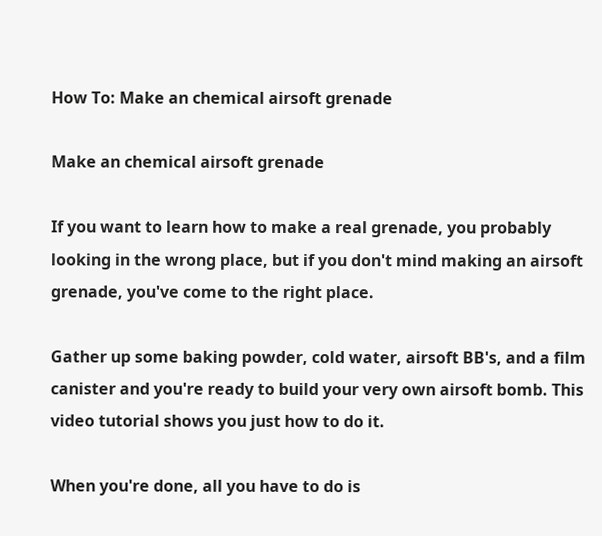How To: Make an chemical airsoft grenade

Make an chemical airsoft grenade

If you want to learn how to make a real grenade, you probably looking in the wrong place, but if you don't mind making an airsoft grenade, you've come to the right place.

Gather up some baking powder, cold water, airsoft BB's, and a film canister and you're ready to build your very own airsoft bomb. This video tutorial shows you just how to do it.

When you're done, all you have to do is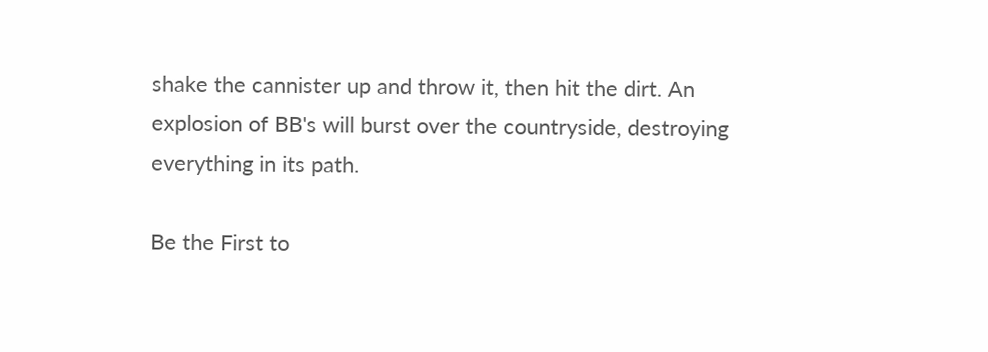shake the cannister up and throw it, then hit the dirt. An explosion of BB's will burst over the countryside, destroying everything in its path.

Be the First to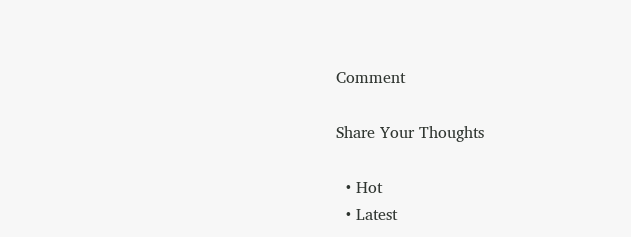Comment

Share Your Thoughts

  • Hot
  • Latest